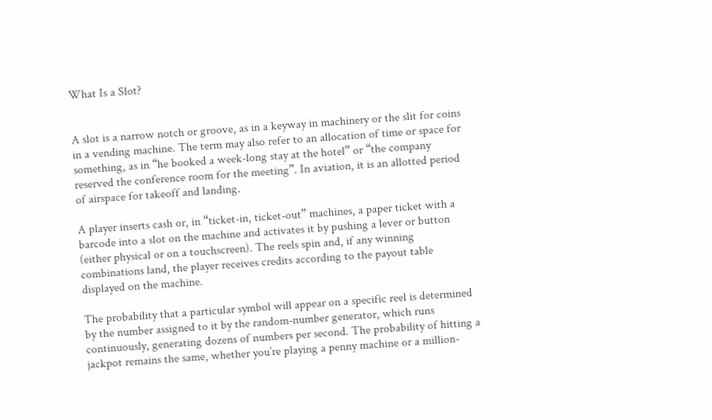What Is a Slot?


A slot is a narrow notch or groove, as in a keyway in machinery or the slit for coins in a vending machine. The term may also refer to an allocation of time or space for something, as in “he booked a week-long stay at the hotel” or “the company reserved the conference room for the meeting”. In aviation, it is an allotted period of airspace for takeoff and landing.

A player inserts cash or, in “ticket-in, ticket-out” machines, a paper ticket with a barcode into a slot on the machine and activates it by pushing a lever or button (either physical or on a touchscreen). The reels spin and, if any winning combinations land, the player receives credits according to the payout table displayed on the machine.

The probability that a particular symbol will appear on a specific reel is determined by the number assigned to it by the random-number generator, which runs continuously, generating dozens of numbers per second. The probability of hitting a jackpot remains the same, whether you’re playing a penny machine or a million-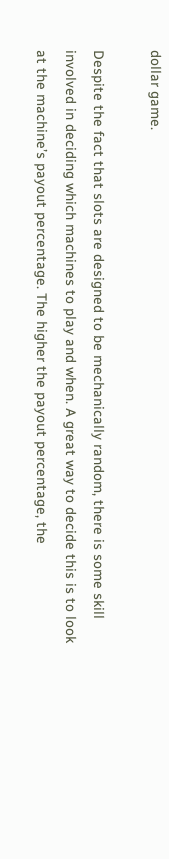dollar game.

Despite the fact that slots are designed to be mechanically random, there is some skill involved in deciding which machines to play and when. A great way to decide this is to look at the machine’s payout percentage. The higher the payout percentage, the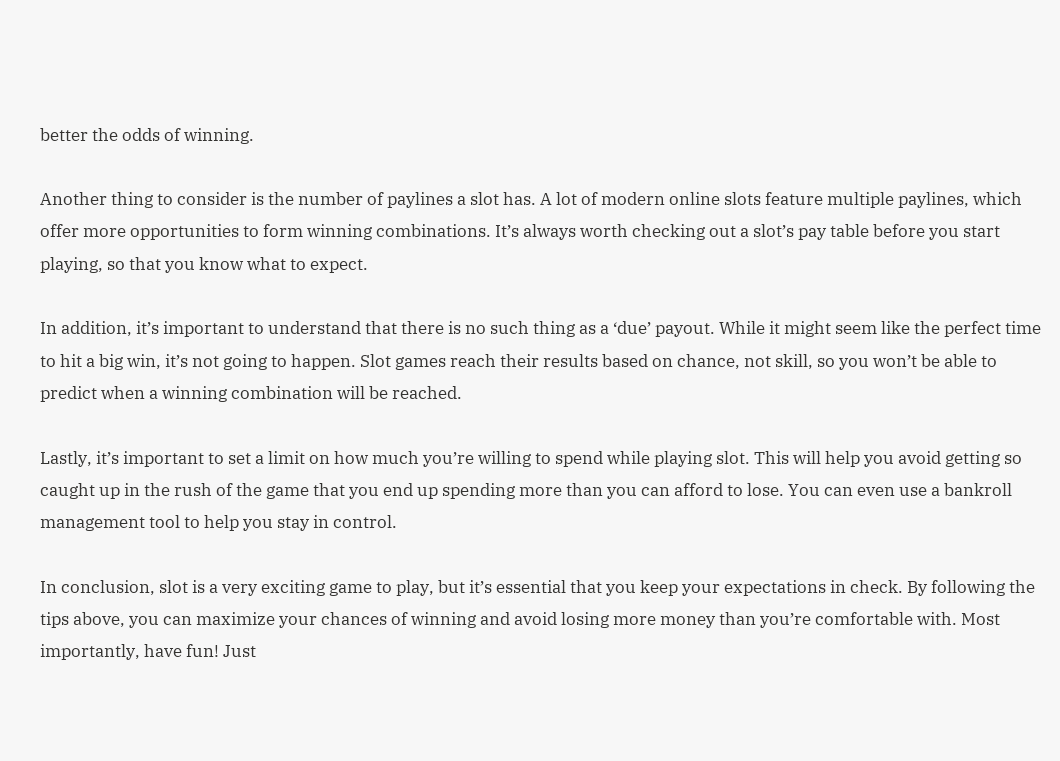better the odds of winning.

Another thing to consider is the number of paylines a slot has. A lot of modern online slots feature multiple paylines, which offer more opportunities to form winning combinations. It’s always worth checking out a slot’s pay table before you start playing, so that you know what to expect.

In addition, it’s important to understand that there is no such thing as a ‘due’ payout. While it might seem like the perfect time to hit a big win, it’s not going to happen. Slot games reach their results based on chance, not skill, so you won’t be able to predict when a winning combination will be reached.

Lastly, it’s important to set a limit on how much you’re willing to spend while playing slot. This will help you avoid getting so caught up in the rush of the game that you end up spending more than you can afford to lose. You can even use a bankroll management tool to help you stay in control.

In conclusion, slot is a very exciting game to play, but it’s essential that you keep your expectations in check. By following the tips above, you can maximize your chances of winning and avoid losing more money than you’re comfortable with. Most importantly, have fun! Just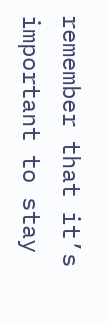remember that it’s important to stay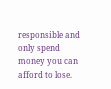responsible and only spend money you can afford to lose.